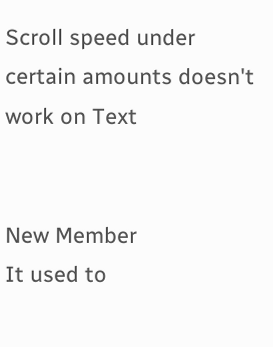Scroll speed under certain amounts doesn't work on Text


New Member
It used to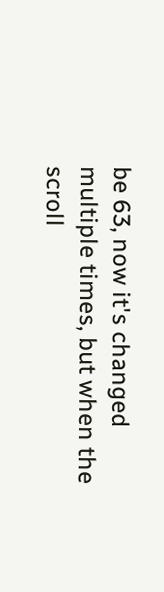be 63, now it's changed multiple times, but when the scroll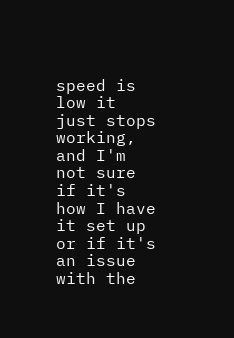speed is low it just stops working, and I'm not sure if it's how I have it set up or if it's an issue with the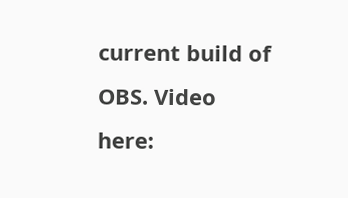current build of OBS. Video here: